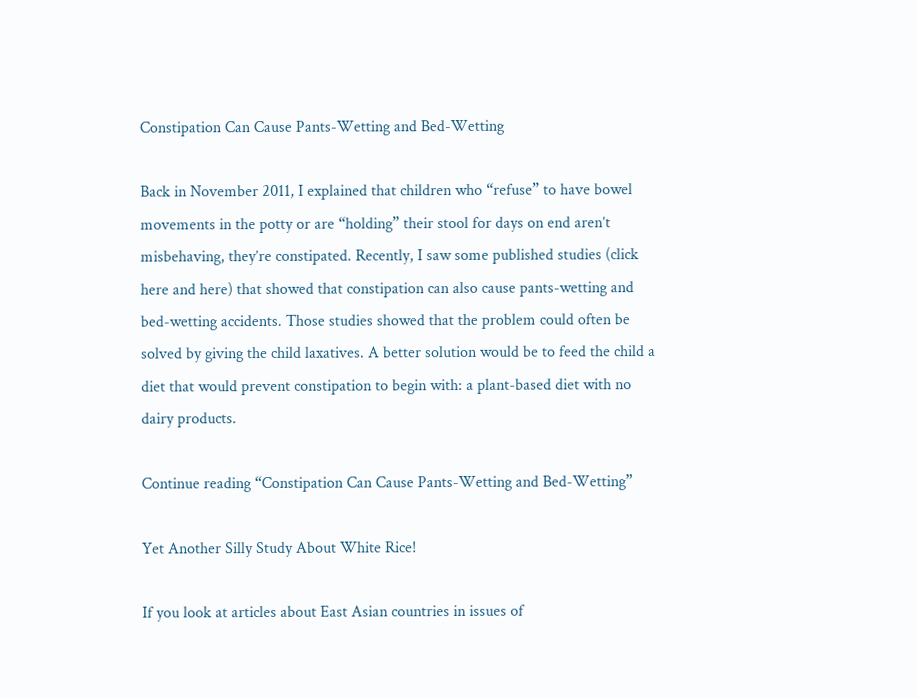Constipation Can Cause Pants-Wetting and Bed-Wetting

Back in November 2011, I explained that children who “refuse” to have bowel movements in the potty or are “holding” their stool for days on end aren’t misbehaving, they’re constipated. Recently, I saw some published studies (click here and here) that showed that constipation can also cause pants-wetting and bed-wetting accidents. Those studies showed that the problem could often be solved by giving the child laxatives. A better solution would be to feed the child a diet that would prevent constipation to begin with: a plant-based diet with no dairy products.

Continue reading “Constipation Can Cause Pants-Wetting and Bed-Wetting”

Yet Another Silly Study About White Rice!

If you look at articles about East Asian countries in issues of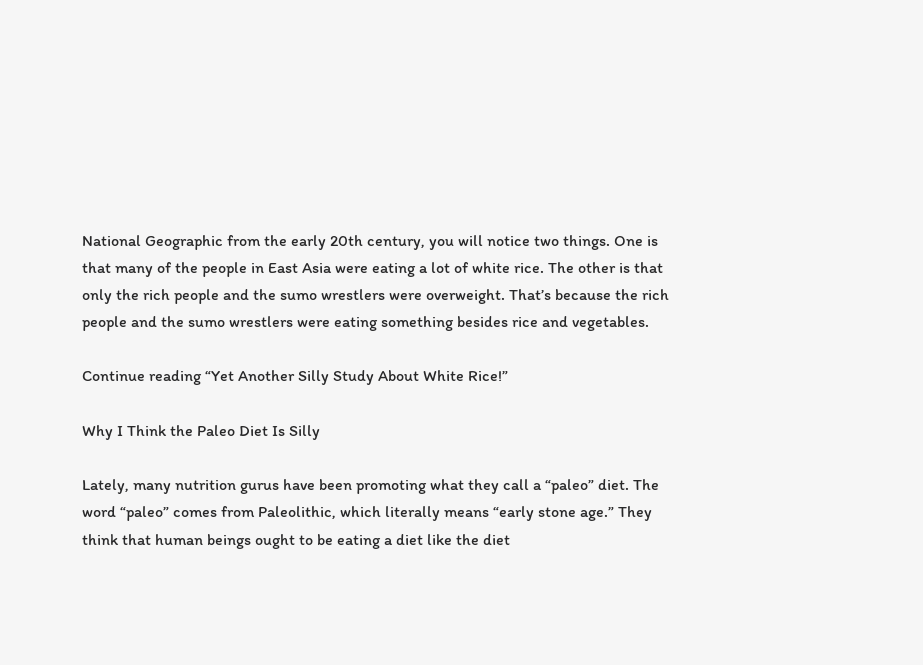National Geographic from the early 20th century, you will notice two things. One is that many of the people in East Asia were eating a lot of white rice. The other is that only the rich people and the sumo wrestlers were overweight. That’s because the rich people and the sumo wrestlers were eating something besides rice and vegetables.

Continue reading “Yet Another Silly Study About White Rice!”

Why I Think the Paleo Diet Is Silly

Lately, many nutrition gurus have been promoting what they call a “paleo” diet. The word “paleo” comes from Paleolithic, which literally means “early stone age.” They think that human beings ought to be eating a diet like the diet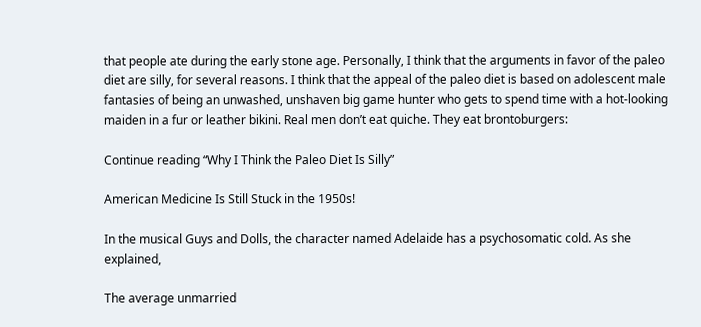that people ate during the early stone age. Personally, I think that the arguments in favor of the paleo diet are silly, for several reasons. I think that the appeal of the paleo diet is based on adolescent male fantasies of being an unwashed, unshaven big game hunter who gets to spend time with a hot-looking maiden in a fur or leather bikini. Real men don’t eat quiche. They eat brontoburgers:

Continue reading “Why I Think the Paleo Diet Is Silly”

American Medicine Is Still Stuck in the 1950s!

In the musical Guys and Dolls, the character named Adelaide has a psychosomatic cold. As she explained,

The average unmarried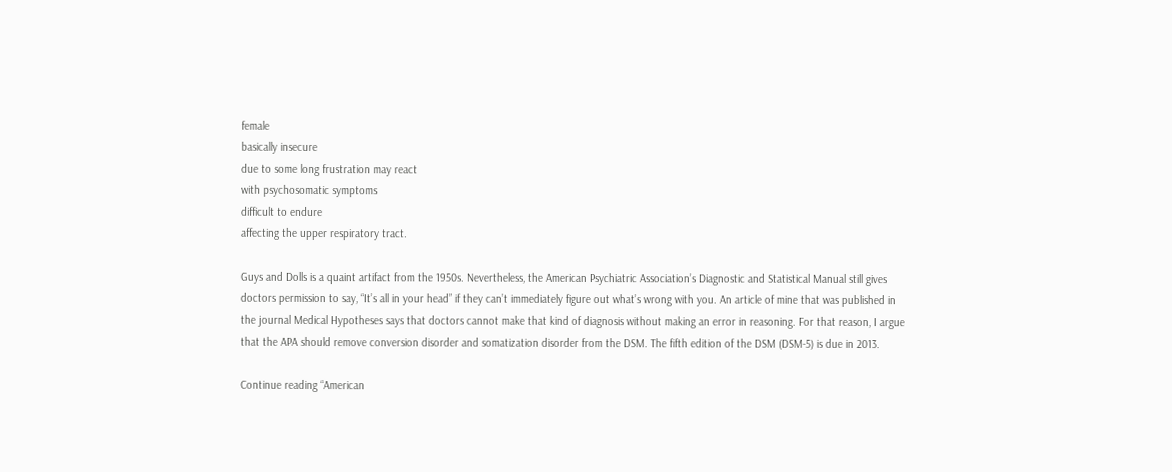female
basically insecure
due to some long frustration may react
with psychosomatic symptoms
difficult to endure
affecting the upper respiratory tract.

Guys and Dolls is a quaint artifact from the 1950s. Nevertheless, the American Psychiatric Association’s Diagnostic and Statistical Manual still gives doctors permission to say, “It’s all in your head” if they can’t immediately figure out what’s wrong with you. An article of mine that was published in the journal Medical Hypotheses says that doctors cannot make that kind of diagnosis without making an error in reasoning. For that reason, I argue that the APA should remove conversion disorder and somatization disorder from the DSM. The fifth edition of the DSM (DSM-5) is due in 2013.

Continue reading “American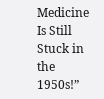Medicine Is Still Stuck in the 1950s!”